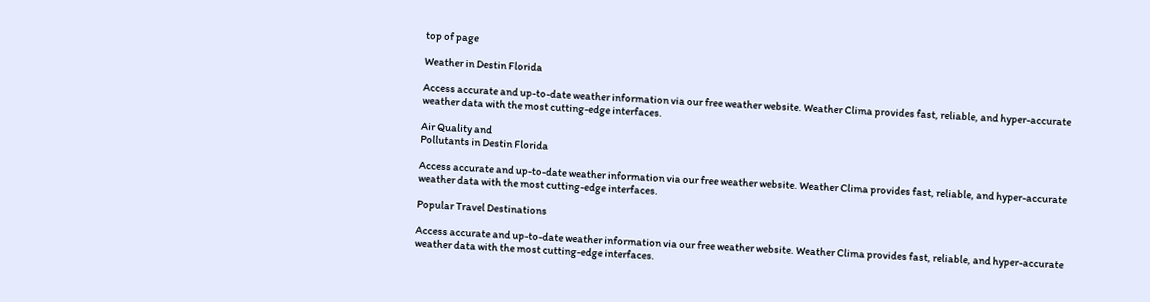top of page

Weather in Destin Florida

Access accurate and up-to-date weather information via our free weather website. Weather Clima provides fast, reliable, and hyper-accurate weather data with the most cutting-edge interfaces.

Air Quality and
Pollutants in Destin Florida

Access accurate and up-to-date weather information via our free weather website. Weather Clima provides fast, reliable, and hyper-accurate weather data with the most cutting-edge interfaces.

Popular Travel Destinations

Access accurate and up-to-date weather information via our free weather website. Weather Clima provides fast, reliable, and hyper-accurate weather data with the most cutting-edge interfaces.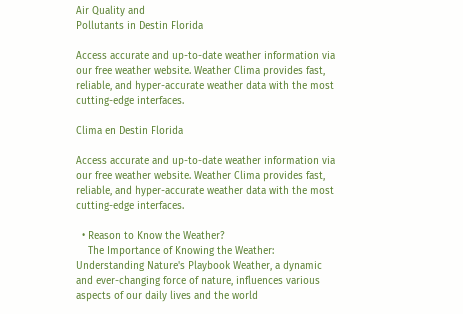Air Quality and
Pollutants in Destin Florida

Access accurate and up-to-date weather information via our free weather website. Weather Clima provides fast, reliable, and hyper-accurate weather data with the most cutting-edge interfaces.

Clima en Destin Florida

Access accurate and up-to-date weather information via our free weather website. Weather Clima provides fast, reliable, and hyper-accurate weather data with the most cutting-edge interfaces.

  • Reason to Know the Weather?
    The Importance of Knowing the Weather: Understanding Nature's Playbook Weather, a dynamic and ever-changing force of nature, influences various aspects of our daily lives and the world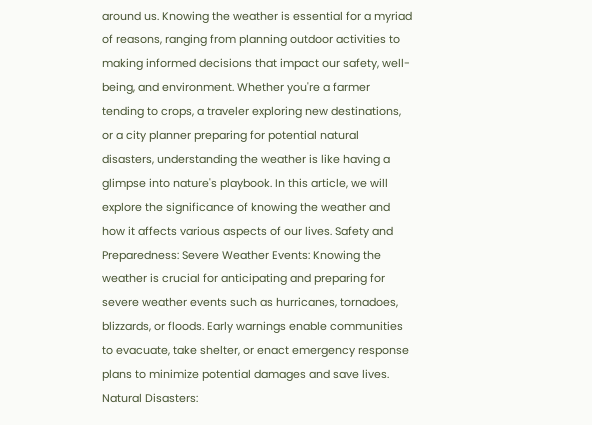around us. Knowing the weather is essential for a myriad of reasons, ranging from planning outdoor activities to making informed decisions that impact our safety, well-being, and environment. Whether you're a farmer tending to crops, a traveler exploring new destinations, or a city planner preparing for potential natural disasters, understanding the weather is like having a glimpse into nature's playbook. In this article, we will explore the significance of knowing the weather and how it affects various aspects of our lives. Safety and Preparedness: Severe Weather Events: Knowing the weather is crucial for anticipating and preparing for severe weather events such as hurricanes, tornadoes, blizzards, or floods. Early warnings enable communities to evacuate, take shelter, or enact emergency response plans to minimize potential damages and save lives. Natural Disasters: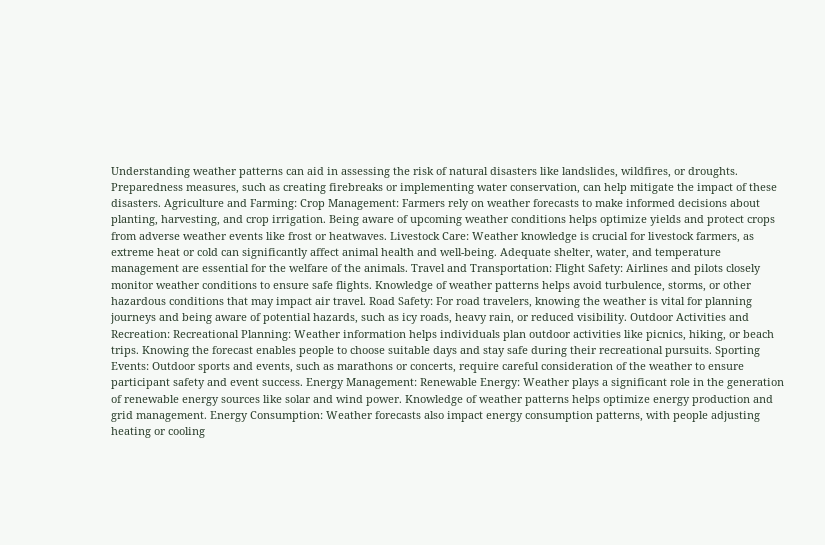Understanding weather patterns can aid in assessing the risk of natural disasters like landslides, wildfires, or droughts. Preparedness measures, such as creating firebreaks or implementing water conservation, can help mitigate the impact of these disasters. Agriculture and Farming: Crop Management: Farmers rely on weather forecasts to make informed decisions about planting, harvesting, and crop irrigation. Being aware of upcoming weather conditions helps optimize yields and protect crops from adverse weather events like frost or heatwaves. Livestock Care: Weather knowledge is crucial for livestock farmers, as extreme heat or cold can significantly affect animal health and well-being. Adequate shelter, water, and temperature management are essential for the welfare of the animals. Travel and Transportation: Flight Safety: Airlines and pilots closely monitor weather conditions to ensure safe flights. Knowledge of weather patterns helps avoid turbulence, storms, or other hazardous conditions that may impact air travel. Road Safety: For road travelers, knowing the weather is vital for planning journeys and being aware of potential hazards, such as icy roads, heavy rain, or reduced visibility. Outdoor Activities and Recreation: Recreational Planning: Weather information helps individuals plan outdoor activities like picnics, hiking, or beach trips. Knowing the forecast enables people to choose suitable days and stay safe during their recreational pursuits. Sporting Events: Outdoor sports and events, such as marathons or concerts, require careful consideration of the weather to ensure participant safety and event success. Energy Management: Renewable Energy: Weather plays a significant role in the generation of renewable energy sources like solar and wind power. Knowledge of weather patterns helps optimize energy production and grid management. Energy Consumption: Weather forecasts also impact energy consumption patterns, with people adjusting heating or cooling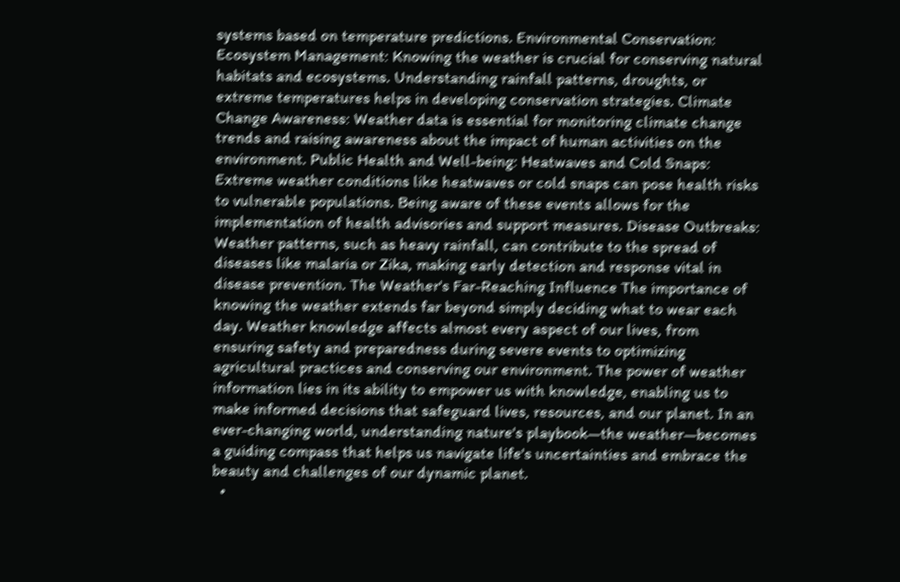systems based on temperature predictions. Environmental Conservation: Ecosystem Management: Knowing the weather is crucial for conserving natural habitats and ecosystems. Understanding rainfall patterns, droughts, or extreme temperatures helps in developing conservation strategies. Climate Change Awareness: Weather data is essential for monitoring climate change trends and raising awareness about the impact of human activities on the environment. Public Health and Well-being: Heatwaves and Cold Snaps: Extreme weather conditions like heatwaves or cold snaps can pose health risks to vulnerable populations. Being aware of these events allows for the implementation of health advisories and support measures. Disease Outbreaks: Weather patterns, such as heavy rainfall, can contribute to the spread of diseases like malaria or Zika, making early detection and response vital in disease prevention. The Weather's Far-Reaching Influence The importance of knowing the weather extends far beyond simply deciding what to wear each day. Weather knowledge affects almost every aspect of our lives, from ensuring safety and preparedness during severe events to optimizing agricultural practices and conserving our environment. The power of weather information lies in its ability to empower us with knowledge, enabling us to make informed decisions that safeguard lives, resources, and our planet. In an ever-changing world, understanding nature's playbook—the weather—becomes a guiding compass that helps us navigate life's uncertainties and embrace the beauty and challenges of our dynamic planet.
  •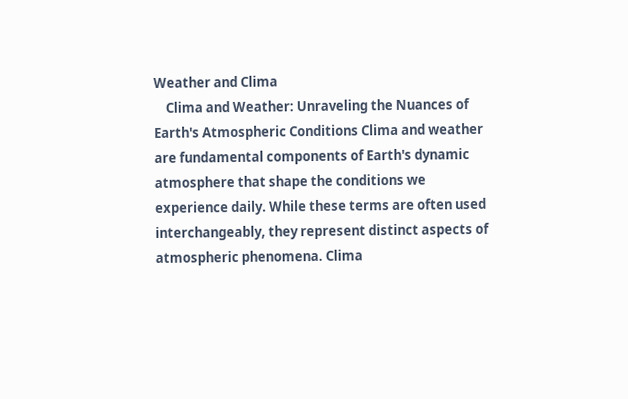Weather and Clima
    Clima and Weather: Unraveling the Nuances of Earth's Atmospheric Conditions Clima and weather are fundamental components of Earth's dynamic atmosphere that shape the conditions we experience daily. While these terms are often used interchangeably, they represent distinct aspects of atmospheric phenomena. Clima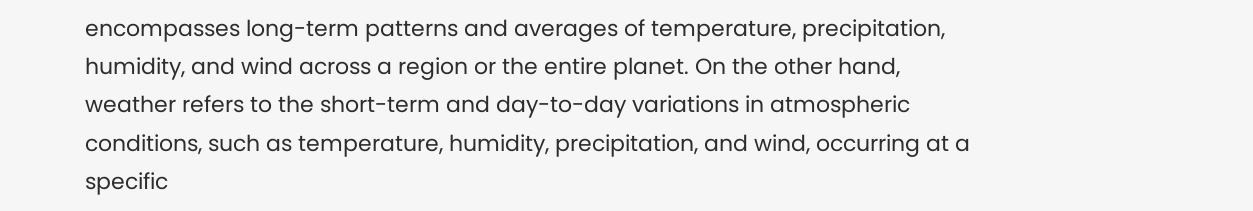encompasses long-term patterns and averages of temperature, precipitation, humidity, and wind across a region or the entire planet. On the other hand, weather refers to the short-term and day-to-day variations in atmospheric conditions, such as temperature, humidity, precipitation, and wind, occurring at a specific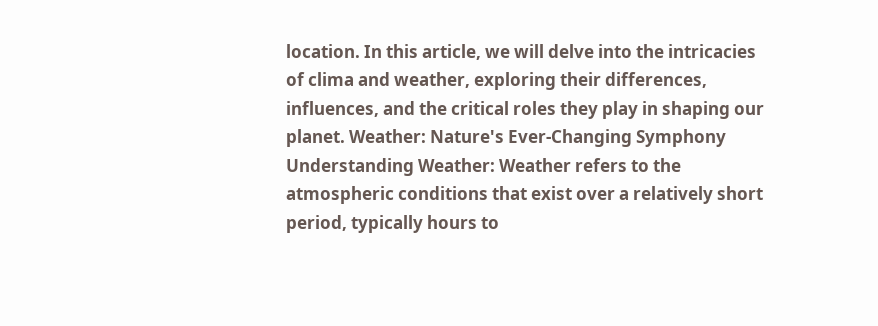location. In this article, we will delve into the intricacies of clima and weather, exploring their differences, influences, and the critical roles they play in shaping our planet. Weather: Nature's Ever-Changing Symphony Understanding Weather: Weather refers to the atmospheric conditions that exist over a relatively short period, typically hours to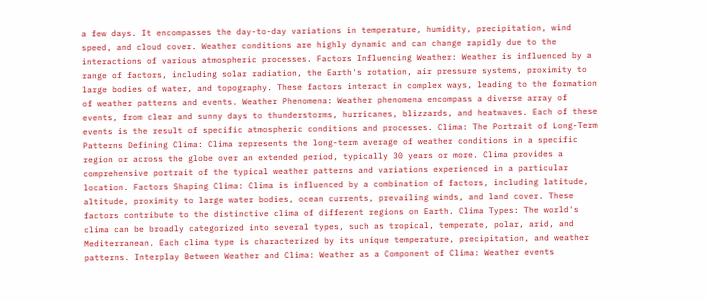a few days. It encompasses the day-to-day variations in temperature, humidity, precipitation, wind speed, and cloud cover. Weather conditions are highly dynamic and can change rapidly due to the interactions of various atmospheric processes. Factors Influencing Weather: Weather is influenced by a range of factors, including solar radiation, the Earth's rotation, air pressure systems, proximity to large bodies of water, and topography. These factors interact in complex ways, leading to the formation of weather patterns and events. Weather Phenomena: Weather phenomena encompass a diverse array of events, from clear and sunny days to thunderstorms, hurricanes, blizzards, and heatwaves. Each of these events is the result of specific atmospheric conditions and processes. Clima: The Portrait of Long-Term Patterns Defining Clima: Clima represents the long-term average of weather conditions in a specific region or across the globe over an extended period, typically 30 years or more. Clima provides a comprehensive portrait of the typical weather patterns and variations experienced in a particular location. Factors Shaping Clima: Clima is influenced by a combination of factors, including latitude, altitude, proximity to large water bodies, ocean currents, prevailing winds, and land cover. These factors contribute to the distinctive clima of different regions on Earth. Clima Types: The world's clima can be broadly categorized into several types, such as tropical, temperate, polar, arid, and Mediterranean. Each clima type is characterized by its unique temperature, precipitation, and weather patterns. Interplay Between Weather and Clima: Weather as a Component of Clima: Weather events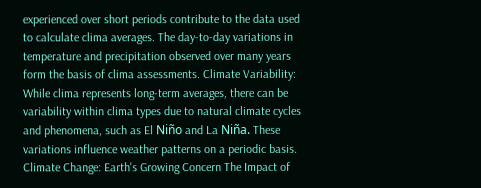experienced over short periods contribute to the data used to calculate clima averages. The day-to-day variations in temperature and precipitation observed over many years form the basis of clima assessments. Climate Variability: While clima represents long-term averages, there can be variability within clima types due to natural climate cycles and phenomena, such as El Niño and La Niña. These variations influence weather patterns on a periodic basis. Climate Change: Earth's Growing Concern The Impact of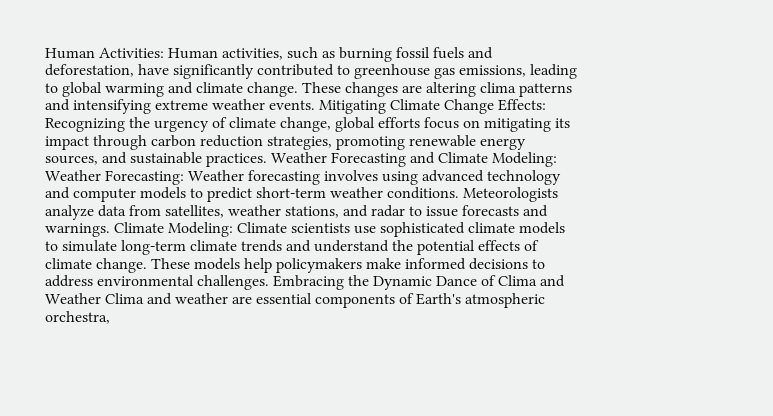Human Activities: Human activities, such as burning fossil fuels and deforestation, have significantly contributed to greenhouse gas emissions, leading to global warming and climate change. These changes are altering clima patterns and intensifying extreme weather events. Mitigating Climate Change Effects: Recognizing the urgency of climate change, global efforts focus on mitigating its impact through carbon reduction strategies, promoting renewable energy sources, and sustainable practices. Weather Forecasting and Climate Modeling: Weather Forecasting: Weather forecasting involves using advanced technology and computer models to predict short-term weather conditions. Meteorologists analyze data from satellites, weather stations, and radar to issue forecasts and warnings. Climate Modeling: Climate scientists use sophisticated climate models to simulate long-term climate trends and understand the potential effects of climate change. These models help policymakers make informed decisions to address environmental challenges. Embracing the Dynamic Dance of Clima and Weather Clima and weather are essential components of Earth's atmospheric orchestra,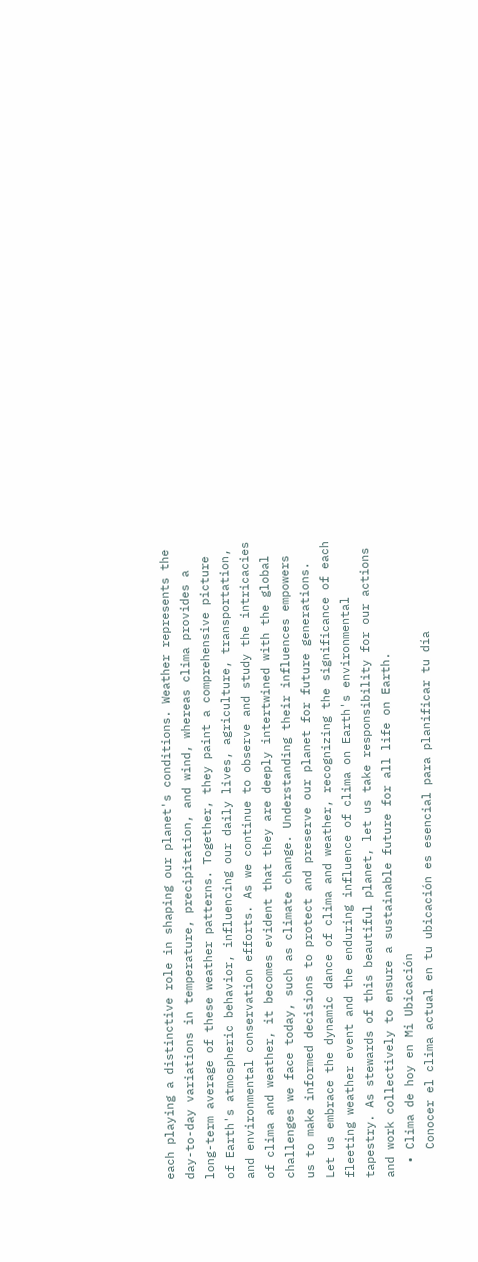each playing a distinctive role in shaping our planet's conditions. Weather represents the day-to-day variations in temperature, precipitation, and wind, whereas clima provides a long-term average of these weather patterns. Together, they paint a comprehensive picture of Earth's atmospheric behavior, influencing our daily lives, agriculture, transportation, and environmental conservation efforts. As we continue to observe and study the intricacies of clima and weather, it becomes evident that they are deeply intertwined with the global challenges we face today, such as climate change. Understanding their influences empowers us to make informed decisions to protect and preserve our planet for future generations. Let us embrace the dynamic dance of clima and weather, recognizing the significance of each fleeting weather event and the enduring influence of clima on Earth's environmental tapestry. As stewards of this beautiful planet, let us take responsibility for our actions and work collectively to ensure a sustainable future for all life on Earth.
  • Clima de hoy en Mi Ubicación
    Conocer el clima actual en tu ubicación es esencial para planificar tu día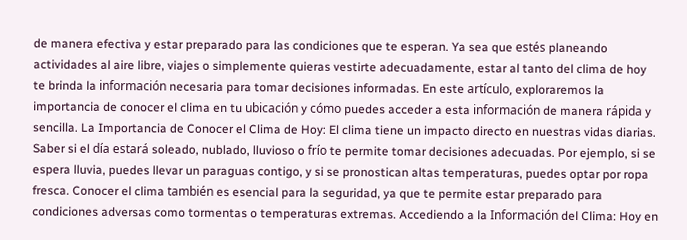de manera efectiva y estar preparado para las condiciones que te esperan. Ya sea que estés planeando actividades al aire libre, viajes o simplemente quieras vestirte adecuadamente, estar al tanto del clima de hoy te brinda la información necesaria para tomar decisiones informadas. En este artículo, exploraremos la importancia de conocer el clima en tu ubicación y cómo puedes acceder a esta información de manera rápida y sencilla. La Importancia de Conocer el Clima de Hoy: El clima tiene un impacto directo en nuestras vidas diarias. Saber si el día estará soleado, nublado, lluvioso o frío te permite tomar decisiones adecuadas. Por ejemplo, si se espera lluvia, puedes llevar un paraguas contigo, y si se pronostican altas temperaturas, puedes optar por ropa fresca. Conocer el clima también es esencial para la seguridad, ya que te permite estar preparado para condiciones adversas como tormentas o temperaturas extremas. Accediendo a la Información del Clima: Hoy en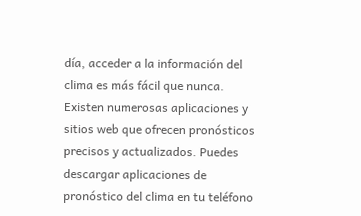día, acceder a la información del clima es más fácil que nunca. Existen numerosas aplicaciones y sitios web que ofrecen pronósticos precisos y actualizados. Puedes descargar aplicaciones de pronóstico del clima en tu teléfono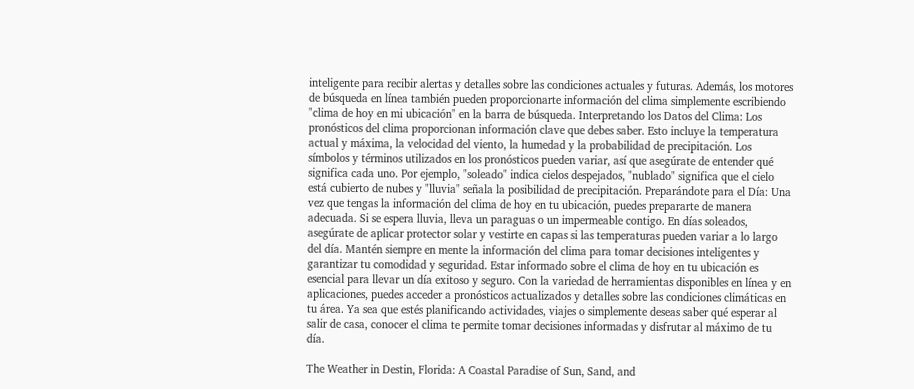inteligente para recibir alertas y detalles sobre las condiciones actuales y futuras. Además, los motores de búsqueda en línea también pueden proporcionarte información del clima simplemente escribiendo "clima de hoy en mi ubicación" en la barra de búsqueda. Interpretando los Datos del Clima: Los pronósticos del clima proporcionan información clave que debes saber. Esto incluye la temperatura actual y máxima, la velocidad del viento, la humedad y la probabilidad de precipitación. Los símbolos y términos utilizados en los pronósticos pueden variar, así que asegúrate de entender qué significa cada uno. Por ejemplo, "soleado" indica cielos despejados, "nublado" significa que el cielo está cubierto de nubes y "lluvia" señala la posibilidad de precipitación. Preparándote para el Día: Una vez que tengas la información del clima de hoy en tu ubicación, puedes prepararte de manera adecuada. Si se espera lluvia, lleva un paraguas o un impermeable contigo. En días soleados, asegúrate de aplicar protector solar y vestirte en capas si las temperaturas pueden variar a lo largo del día. Mantén siempre en mente la información del clima para tomar decisiones inteligentes y garantizar tu comodidad y seguridad. Estar informado sobre el clima de hoy en tu ubicación es esencial para llevar un día exitoso y seguro. Con la variedad de herramientas disponibles en línea y en aplicaciones, puedes acceder a pronósticos actualizados y detalles sobre las condiciones climáticas en tu área. Ya sea que estés planificando actividades, viajes o simplemente deseas saber qué esperar al salir de casa, conocer el clima te permite tomar decisiones informadas y disfrutar al máximo de tu día.

The Weather in Destin, Florida: A Coastal Paradise of Sun, Sand, and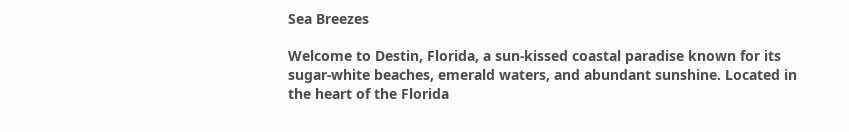Sea Breezes

Welcome to Destin, Florida, a sun-kissed coastal paradise known for its sugar-white beaches, emerald waters, and abundant sunshine. Located in the heart of the Florida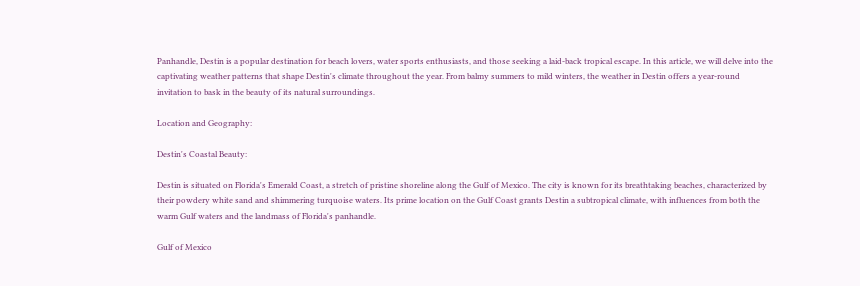Panhandle, Destin is a popular destination for beach lovers, water sports enthusiasts, and those seeking a laid-back tropical escape. In this article, we will delve into the captivating weather patterns that shape Destin's climate throughout the year. From balmy summers to mild winters, the weather in Destin offers a year-round invitation to bask in the beauty of its natural surroundings.

Location and Geography:

Destin's Coastal Beauty:

Destin is situated on Florida's Emerald Coast, a stretch of pristine shoreline along the Gulf of Mexico. The city is known for its breathtaking beaches, characterized by their powdery white sand and shimmering turquoise waters. Its prime location on the Gulf Coast grants Destin a subtropical climate, with influences from both the warm Gulf waters and the landmass of Florida's panhandle.

Gulf of Mexico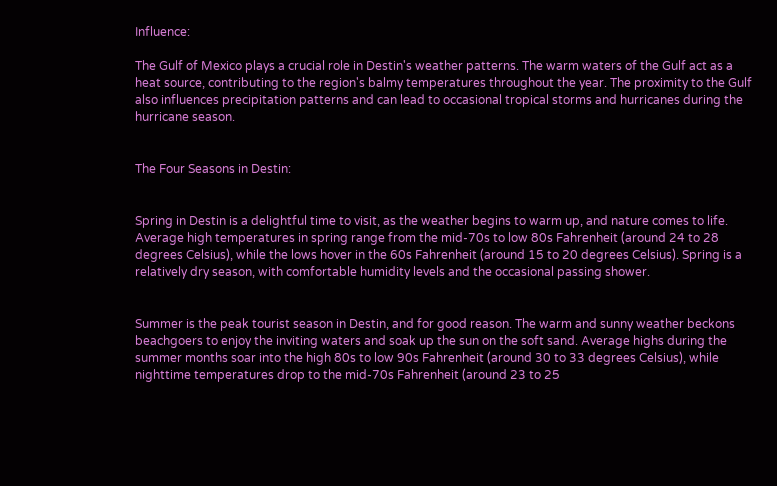Influence:

The Gulf of Mexico plays a crucial role in Destin's weather patterns. The warm waters of the Gulf act as a heat source, contributing to the region's balmy temperatures throughout the year. The proximity to the Gulf also influences precipitation patterns and can lead to occasional tropical storms and hurricanes during the hurricane season.


The Four Seasons in Destin:


Spring in Destin is a delightful time to visit, as the weather begins to warm up, and nature comes to life. Average high temperatures in spring range from the mid-70s to low 80s Fahrenheit (around 24 to 28 degrees Celsius), while the lows hover in the 60s Fahrenheit (around 15 to 20 degrees Celsius). Spring is a relatively dry season, with comfortable humidity levels and the occasional passing shower.


Summer is the peak tourist season in Destin, and for good reason. The warm and sunny weather beckons beachgoers to enjoy the inviting waters and soak up the sun on the soft sand. Average highs during the summer months soar into the high 80s to low 90s Fahrenheit (around 30 to 33 degrees Celsius), while nighttime temperatures drop to the mid-70s Fahrenheit (around 23 to 25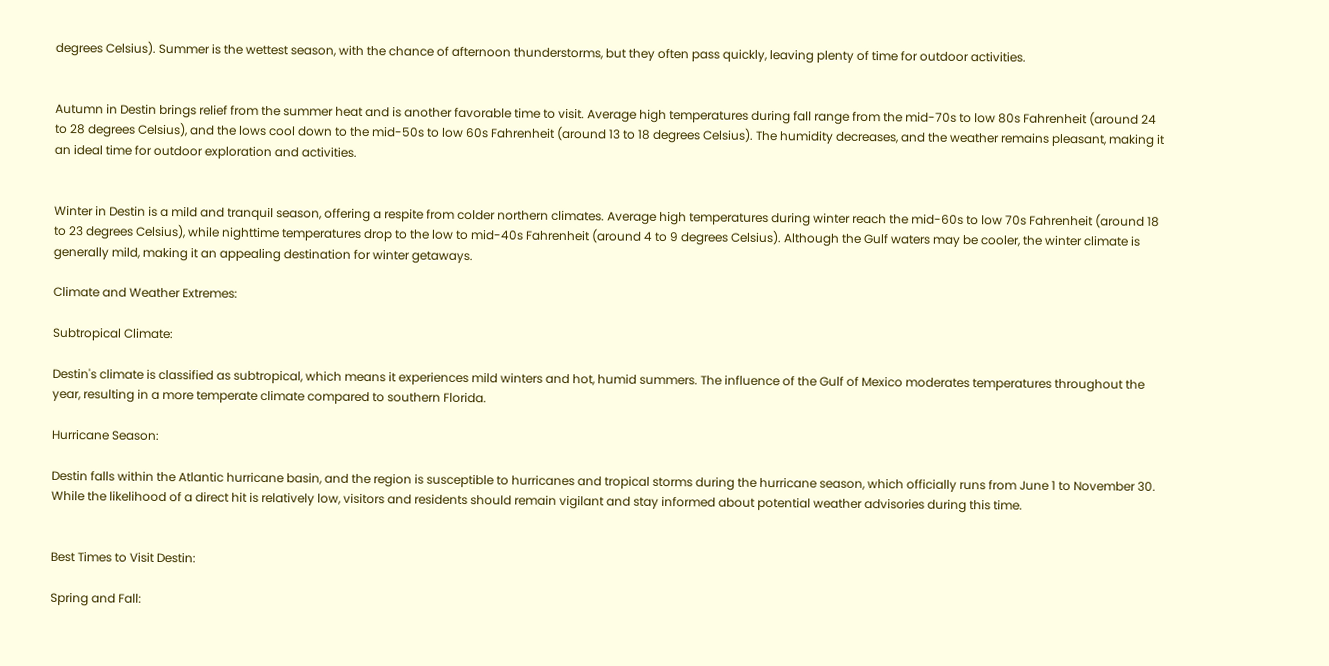degrees Celsius). Summer is the wettest season, with the chance of afternoon thunderstorms, but they often pass quickly, leaving plenty of time for outdoor activities.


Autumn in Destin brings relief from the summer heat and is another favorable time to visit. Average high temperatures during fall range from the mid-70s to low 80s Fahrenheit (around 24 to 28 degrees Celsius), and the lows cool down to the mid-50s to low 60s Fahrenheit (around 13 to 18 degrees Celsius). The humidity decreases, and the weather remains pleasant, making it an ideal time for outdoor exploration and activities.


Winter in Destin is a mild and tranquil season, offering a respite from colder northern climates. Average high temperatures during winter reach the mid-60s to low 70s Fahrenheit (around 18 to 23 degrees Celsius), while nighttime temperatures drop to the low to mid-40s Fahrenheit (around 4 to 9 degrees Celsius). Although the Gulf waters may be cooler, the winter climate is generally mild, making it an appealing destination for winter getaways.

Climate and Weather Extremes:

Subtropical Climate:

Destin's climate is classified as subtropical, which means it experiences mild winters and hot, humid summers. The influence of the Gulf of Mexico moderates temperatures throughout the year, resulting in a more temperate climate compared to southern Florida.

Hurricane Season:

Destin falls within the Atlantic hurricane basin, and the region is susceptible to hurricanes and tropical storms during the hurricane season, which officially runs from June 1 to November 30. While the likelihood of a direct hit is relatively low, visitors and residents should remain vigilant and stay informed about potential weather advisories during this time.


Best Times to Visit Destin:

Spring and Fall: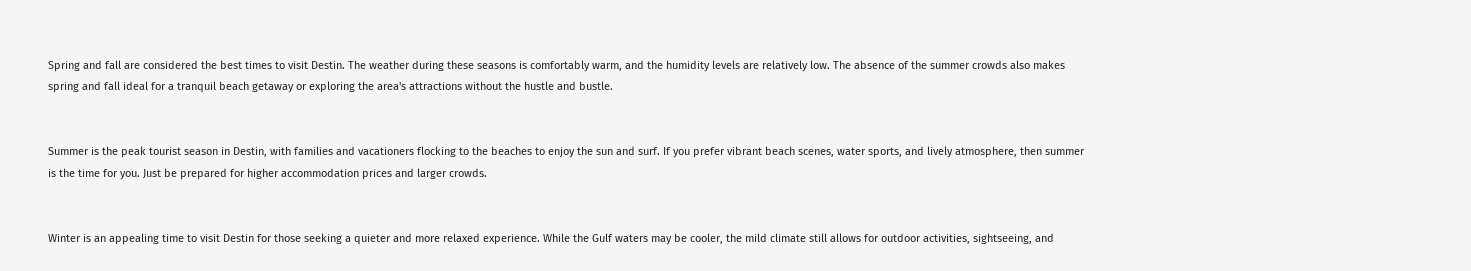Spring and fall are considered the best times to visit Destin. The weather during these seasons is comfortably warm, and the humidity levels are relatively low. The absence of the summer crowds also makes spring and fall ideal for a tranquil beach getaway or exploring the area's attractions without the hustle and bustle.


Summer is the peak tourist season in Destin, with families and vacationers flocking to the beaches to enjoy the sun and surf. If you prefer vibrant beach scenes, water sports, and lively atmosphere, then summer is the time for you. Just be prepared for higher accommodation prices and larger crowds.


Winter is an appealing time to visit Destin for those seeking a quieter and more relaxed experience. While the Gulf waters may be cooler, the mild climate still allows for outdoor activities, sightseeing, and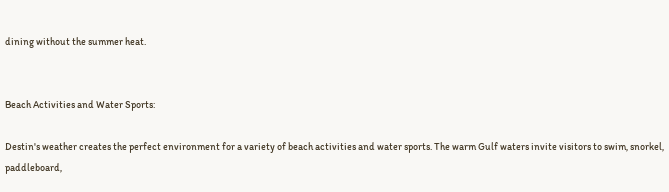dining without the summer heat.


Beach Activities and Water Sports:

Destin's weather creates the perfect environment for a variety of beach activities and water sports. The warm Gulf waters invite visitors to swim, snorkel, paddleboard,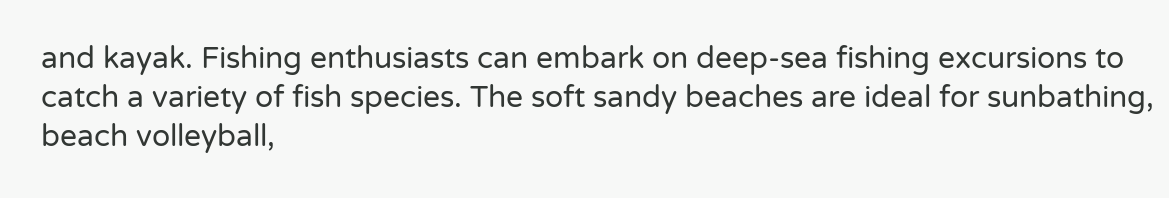and kayak. Fishing enthusiasts can embark on deep-sea fishing excursions to catch a variety of fish species. The soft sandy beaches are ideal for sunbathing, beach volleyball,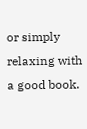or simply relaxing with a good book.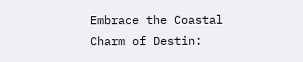Embrace the Coastal Charm of Destin: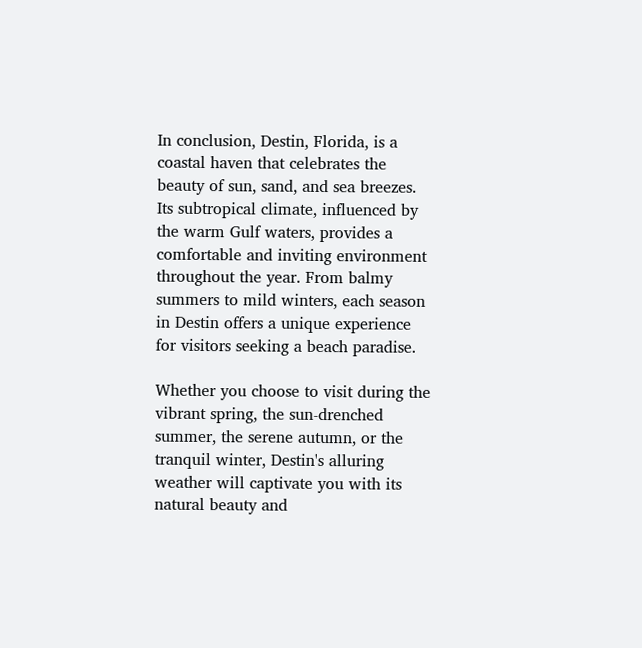In conclusion, Destin, Florida, is a coastal haven that celebrates the beauty of sun, sand, and sea breezes. Its subtropical climate, influenced by the warm Gulf waters, provides a comfortable and inviting environment throughout the year. From balmy summers to mild winters, each season in Destin offers a unique experience for visitors seeking a beach paradise.

Whether you choose to visit during the vibrant spring, the sun-drenched summer, the serene autumn, or the tranquil winter, Destin's alluring weather will captivate you with its natural beauty and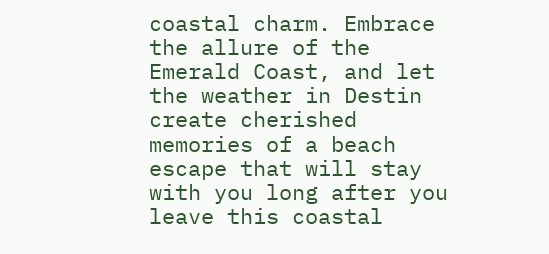coastal charm. Embrace the allure of the Emerald Coast, and let the weather in Destin create cherished memories of a beach escape that will stay with you long after you leave this coastal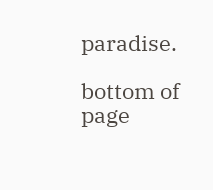paradise.

bottom of page